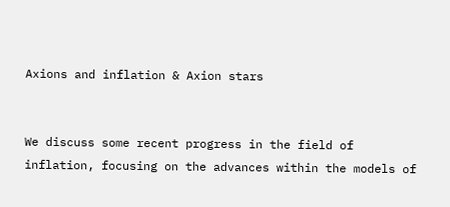Axions and inflation & Axion stars


We discuss some recent progress in the field of inflation, focusing on the advances within the models of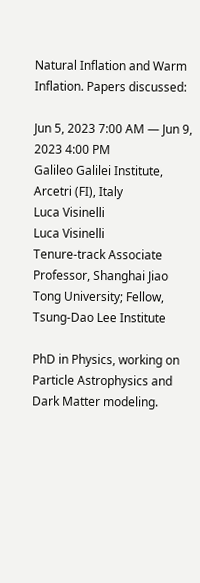Natural Inflation and Warm Inflation. Papers discussed:

Jun 5, 2023 7:00 AM — Jun 9, 2023 4:00 PM
Galileo Galilei Institute, Arcetri (FI), Italy
Luca Visinelli
Luca Visinelli
Tenure-track Associate Professor, Shanghai Jiao Tong University; Fellow, Tsung-Dao Lee Institute

PhD in Physics, working on Particle Astrophysics and Dark Matter modeling.